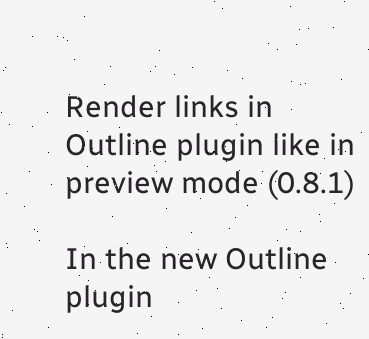Render links in Outline plugin like in preview mode (0.8.1)

In the new Outline plugin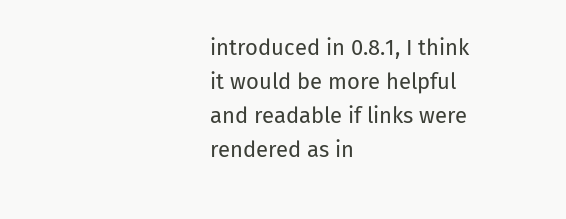introduced in 0.8.1, I think it would be more helpful and readable if links were rendered as in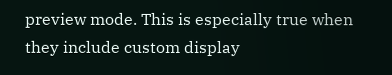preview mode. This is especially true when they include custom display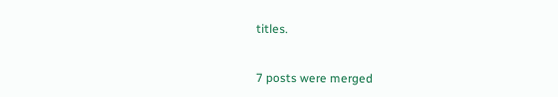titles.


7 posts were merged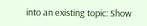into an existing topic: Show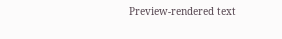Preview-rendered text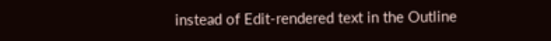instead of Edit-rendered text in the Outline